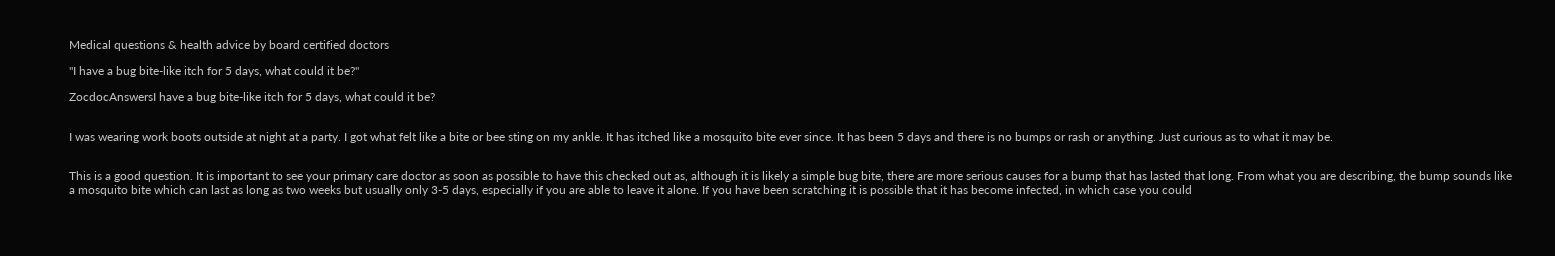Medical questions & health advice by board certified doctors

"I have a bug bite-like itch for 5 days, what could it be?"

ZocdocAnswersI have a bug bite-like itch for 5 days, what could it be?


I was wearing work boots outside at night at a party. I got what felt like a bite or bee sting on my ankle. It has itched like a mosquito bite ever since. It has been 5 days and there is no bumps or rash or anything. Just curious as to what it may be.


This is a good question. It is important to see your primary care doctor as soon as possible to have this checked out as, although it is likely a simple bug bite, there are more serious causes for a bump that has lasted that long. From what you are describing, the bump sounds like a mosquito bite which can last as long as two weeks but usually only 3-5 days, especially if you are able to leave it alone. If you have been scratching it is possible that it has become infected, in which case you could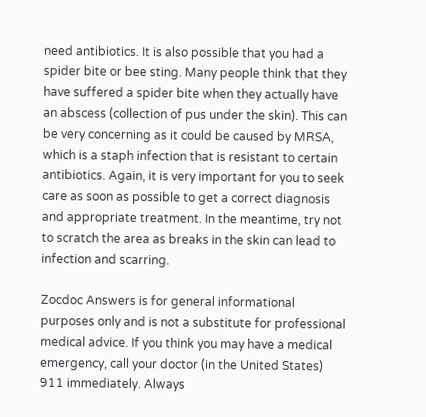need antibiotics. It is also possible that you had a spider bite or bee sting. Many people think that they have suffered a spider bite when they actually have an abscess (collection of pus under the skin). This can be very concerning as it could be caused by MRSA, which is a staph infection that is resistant to certain antibiotics. Again, it is very important for you to seek care as soon as possible to get a correct diagnosis and appropriate treatment. In the meantime, try not to scratch the area as breaks in the skin can lead to infection and scarring.

Zocdoc Answers is for general informational purposes only and is not a substitute for professional medical advice. If you think you may have a medical emergency, call your doctor (in the United States) 911 immediately. Always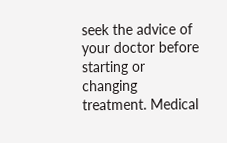seek the advice of your doctor before starting or changing treatment. Medical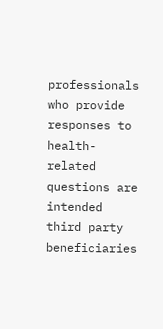professionals who provide responses to health-related questions are intended third party beneficiaries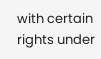with certain rights under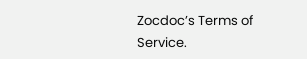Zocdoc’s Terms of Service.